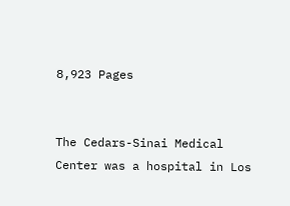8,923 Pages


The Cedars-Sinai Medical Center was a hospital in Los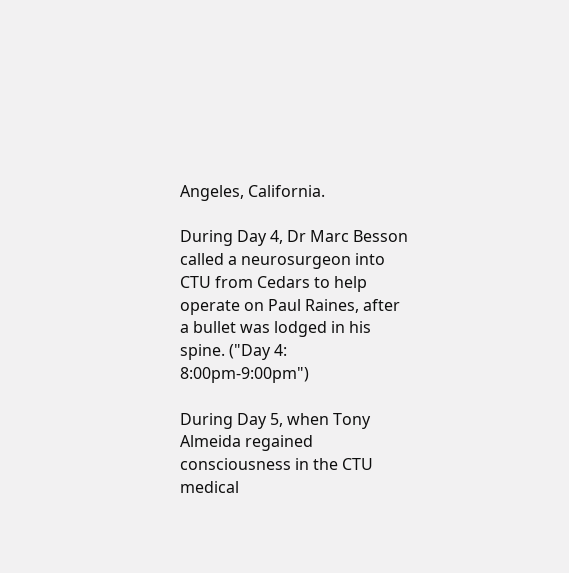Angeles, California.

During Day 4, Dr Marc Besson called a neurosurgeon into CTU from Cedars to help operate on Paul Raines, after a bullet was lodged in his spine. ("Day 4: 8:00pm-9:00pm")

During Day 5, when Tony Almeida regained consciousness in the CTU medical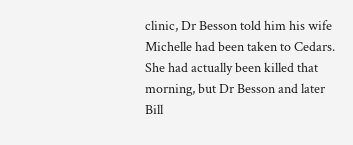clinic, Dr Besson told him his wife Michelle had been taken to Cedars. She had actually been killed that morning, but Dr Besson and later Bill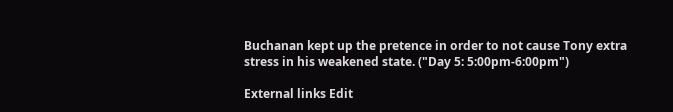Buchanan kept up the pretence in order to not cause Tony extra stress in his weakened state. ("Day 5: 5:00pm-6:00pm")

External links Edit